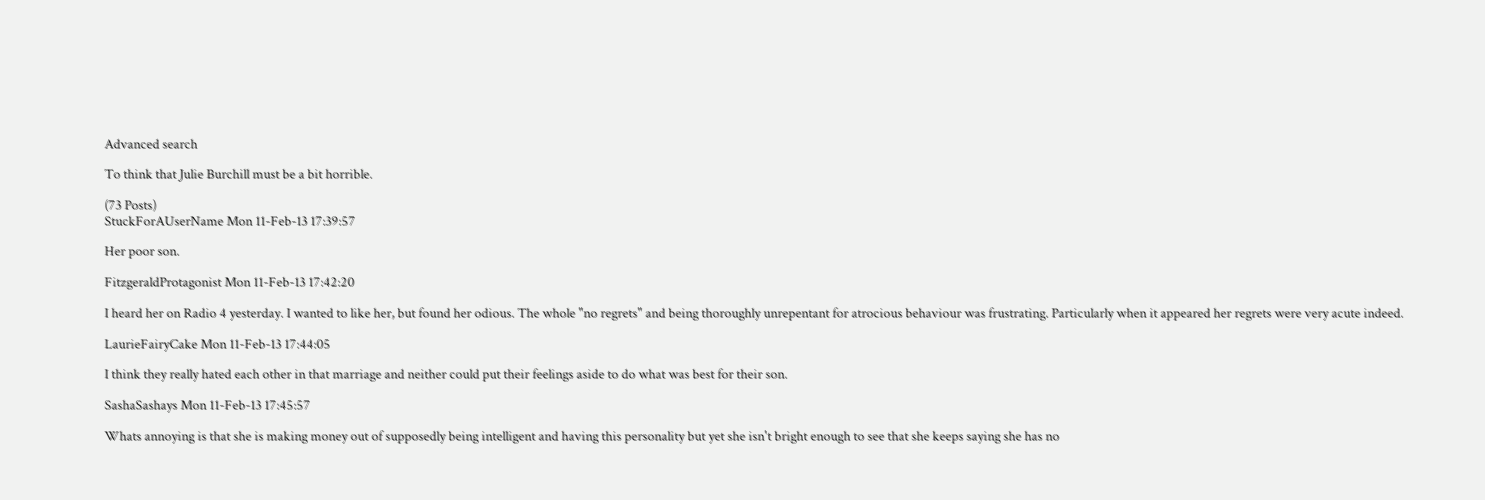Advanced search

To think that Julie Burchill must be a bit horrible.

(73 Posts)
StuckForAUserName Mon 11-Feb-13 17:39:57

Her poor son.

FitzgeraldProtagonist Mon 11-Feb-13 17:42:20

I heard her on Radio 4 yesterday. I wanted to like her, but found her odious. The whole "no regrets" and being thoroughly unrepentant for atrocious behaviour was frustrating. Particularly when it appeared her regrets were very acute indeed.

LaurieFairyCake Mon 11-Feb-13 17:44:05

I think they really hated each other in that marriage and neither could put their feelings aside to do what was best for their son.

SashaSashays Mon 11-Feb-13 17:45:57

Whats annoying is that she is making money out of supposedly being intelligent and having this personality but yet she isn't bright enough to see that she keeps saying she has no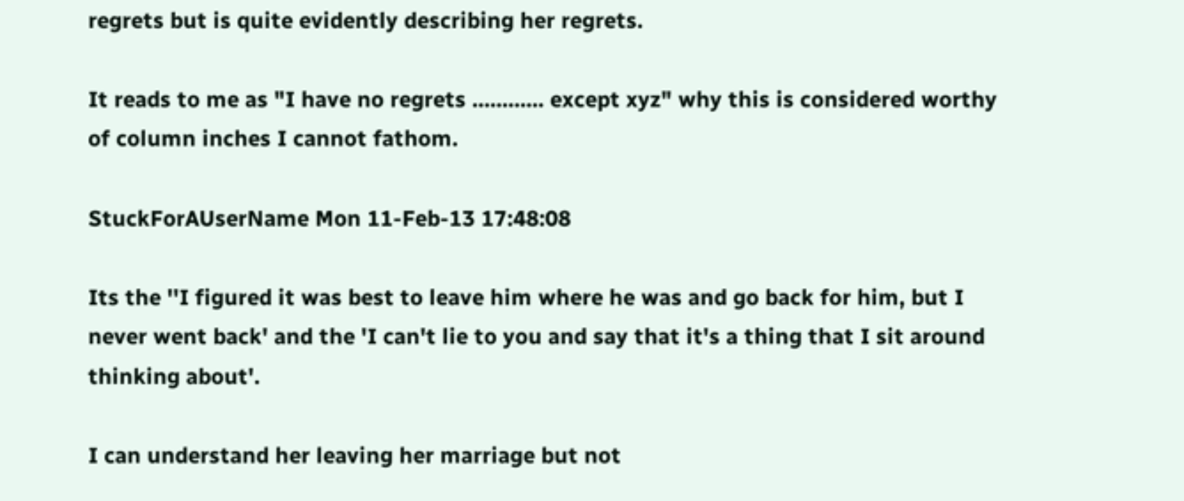regrets but is quite evidently describing her regrets.

It reads to me as "I have no regrets ............ except xyz" why this is considered worthy of column inches I cannot fathom.

StuckForAUserName Mon 11-Feb-13 17:48:08

Its the ''I figured it was best to leave him where he was and go back for him, but I never went back' and the 'I can't lie to you and say that it's a thing that I sit around thinking about'.

I can understand her leaving her marriage but not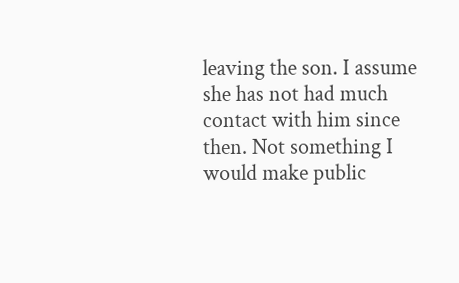leaving the son. I assume she has not had much contact with him since then. Not something I would make public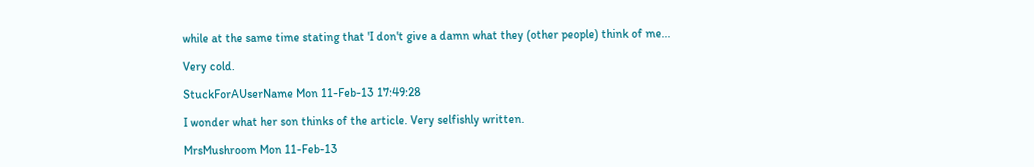while at the same time stating that 'I don't give a damn what they (other people) think of me...

Very cold.

StuckForAUserName Mon 11-Feb-13 17:49:28

I wonder what her son thinks of the article. Very selfishly written.

MrsMushroom Mon 11-Feb-13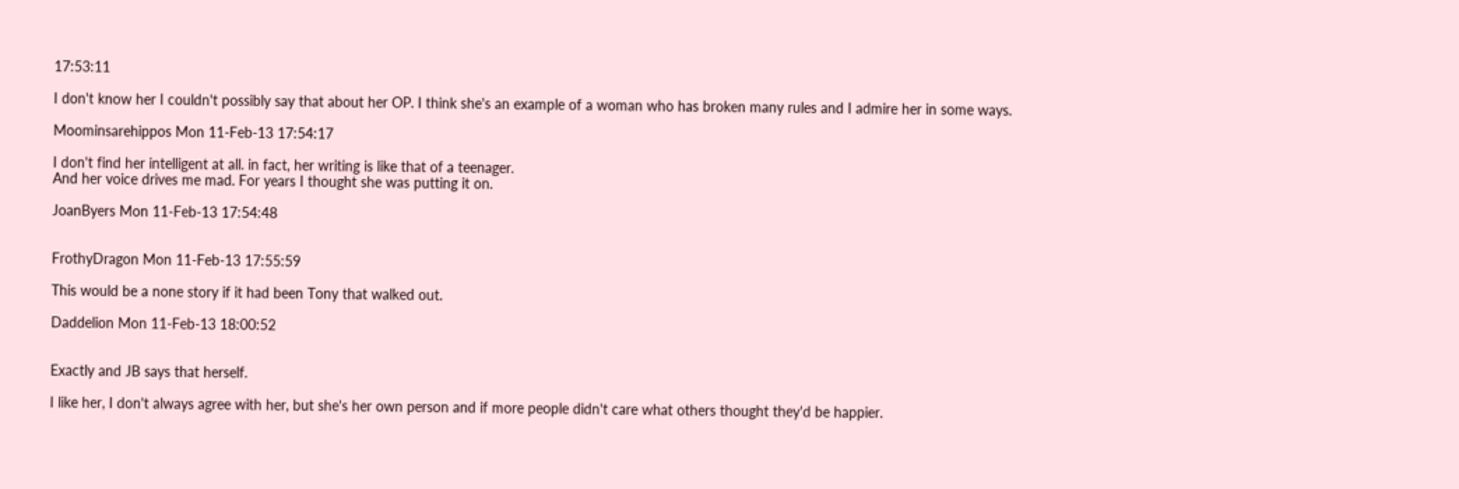17:53:11

I don't know her I couldn't possibly say that about her OP. I think she's an example of a woman who has broken many rules and I admire her in some ways.

Moominsarehippos Mon 11-Feb-13 17:54:17

I don't find her intelligent at all. in fact, her writing is like that of a teenager.
And her voice drives me mad. For years I thought she was putting it on.

JoanByers Mon 11-Feb-13 17:54:48


FrothyDragon Mon 11-Feb-13 17:55:59

This would be a none story if it had been Tony that walked out.

Daddelion Mon 11-Feb-13 18:00:52


Exactly and JB says that herself.

I like her, I don't always agree with her, but she's her own person and if more people didn't care what others thought they'd be happier.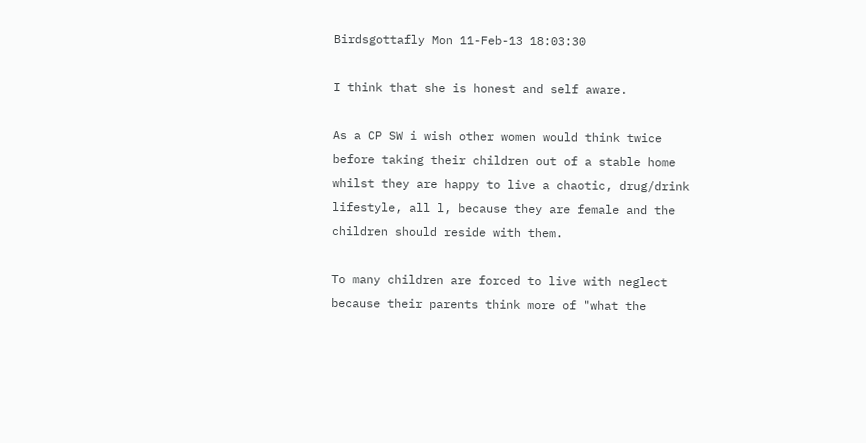Birdsgottafly Mon 11-Feb-13 18:03:30

I think that she is honest and self aware.

As a CP SW i wish other women would think twice before taking their children out of a stable home whilst they are happy to live a chaotic, drug/drink lifestyle, all l, because they are female and the children should reside with them.

To many children are forced to live with neglect because their parents think more of "what the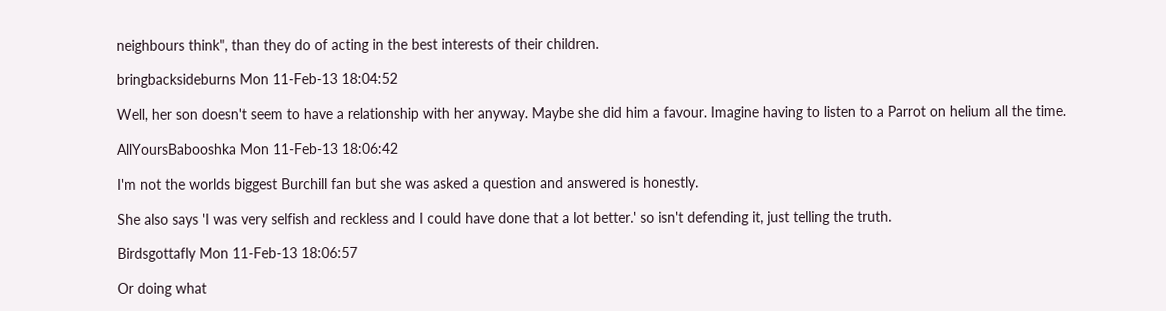neighbours think", than they do of acting in the best interests of their children.

bringbacksideburns Mon 11-Feb-13 18:04:52

Well, her son doesn't seem to have a relationship with her anyway. Maybe she did him a favour. Imagine having to listen to a Parrot on helium all the time.

AllYoursBabooshka Mon 11-Feb-13 18:06:42

I'm not the worlds biggest Burchill fan but she was asked a question and answered is honestly.

She also says 'I was very selfish and reckless and I could have done that a lot better.' so isn't defending it, just telling the truth.

Birdsgottafly Mon 11-Feb-13 18:06:57

Or doing what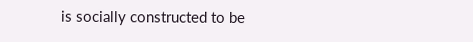is socially constructed to be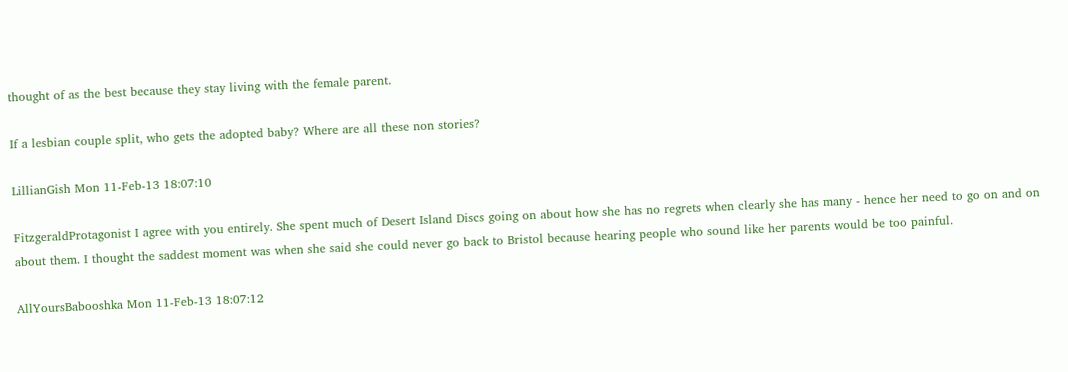thought of as the best because they stay living with the female parent.

If a lesbian couple split, who gets the adopted baby? Where are all these non stories?

LillianGish Mon 11-Feb-13 18:07:10

FitzgeraldProtagonist I agree with you entirely. She spent much of Desert Island Discs going on about how she has no regrets when clearly she has many - hence her need to go on and on about them. I thought the saddest moment was when she said she could never go back to Bristol because hearing people who sound like her parents would be too painful.

AllYoursBabooshka Mon 11-Feb-13 18:07:12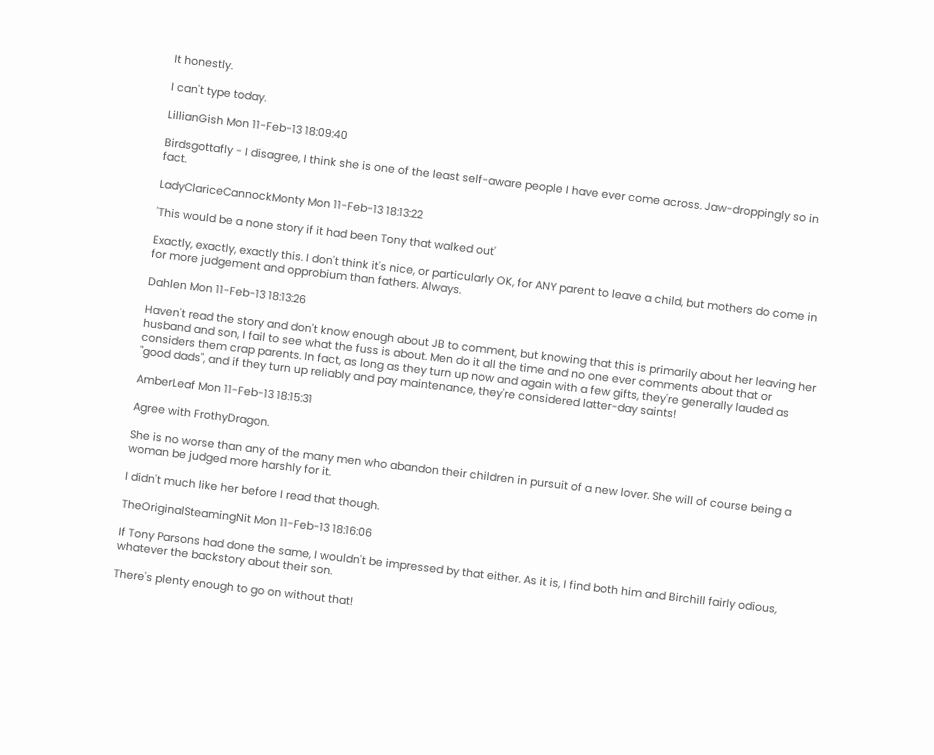It honestly.

I can't type today.

LillianGish Mon 11-Feb-13 18:09:40

Birdsgottafly - I disagree, I think she is one of the least self-aware people I have ever come across. Jaw-droppingly so in fact.

LadyClariceCannockMonty Mon 11-Feb-13 18:13:22

'This would be a none story if it had been Tony that walked out'

Exactly, exactly, exactly this. I don't think it's nice, or particularly OK, for ANY parent to leave a child, but mothers do come in for more judgement and opprobium than fathers. Always.

Dahlen Mon 11-Feb-13 18:13:26

Haven't read the story and don't know enough about JB to comment, but knowing that this is primarily about her leaving her husband and son, I fail to see what the fuss is about. Men do it all the time and no one ever comments about that or considers them crap parents. In fact, as long as they turn up now and again with a few gifts, they're generally lauded as "good dads", and if they turn up reliably and pay maintenance, they're considered latter-day saints!

AmberLeaf Mon 11-Feb-13 18:15:31

Agree with FrothyDragon.

She is no worse than any of the many men who abandon their children in pursuit of a new lover. She will of course being a woman be judged more harshly for it.

I didn't much like her before I read that though.

TheOriginalSteamingNit Mon 11-Feb-13 18:16:06

If Tony Parsons had done the same, I wouldn't be impressed by that either. As it is, I find both him and Birchill fairly odious, whatever the backstory about their son.

There's plenty enough to go on without that!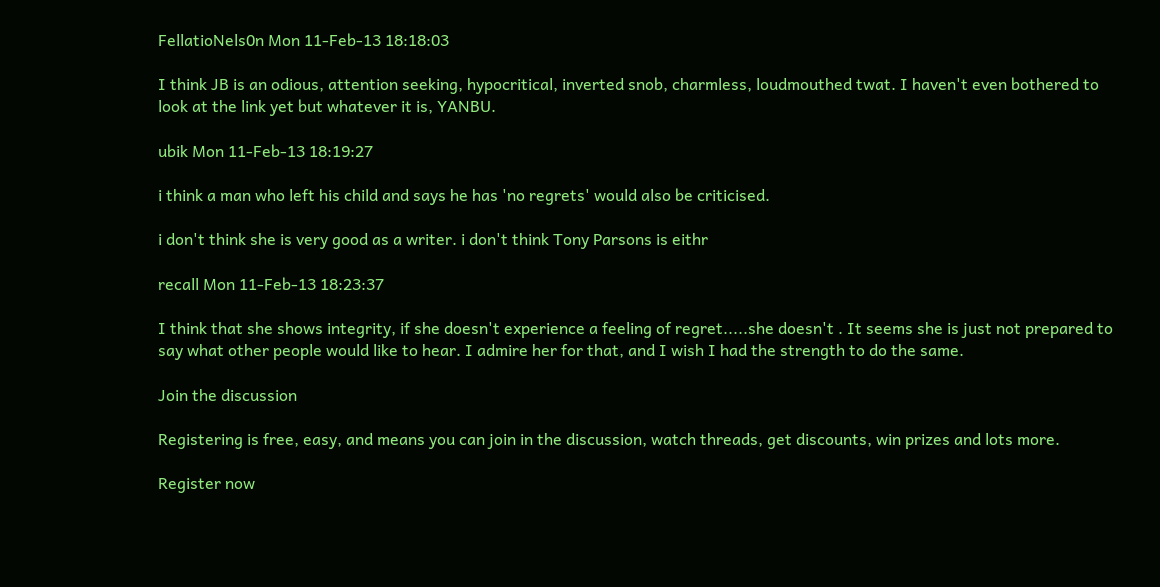FellatioNels0n Mon 11-Feb-13 18:18:03

I think JB is an odious, attention seeking, hypocritical, inverted snob, charmless, loudmouthed twat. I haven't even bothered to look at the link yet but whatever it is, YANBU.

ubik Mon 11-Feb-13 18:19:27

i think a man who left his child and says he has 'no regrets' would also be criticised.

i don't think she is very good as a writer. i don't think Tony Parsons is eithr

recall Mon 11-Feb-13 18:23:37

I think that she shows integrity, if she doesn't experience a feeling of regret.....she doesn't . It seems she is just not prepared to say what other people would like to hear. I admire her for that, and I wish I had the strength to do the same.

Join the discussion

Registering is free, easy, and means you can join in the discussion, watch threads, get discounts, win prizes and lots more.

Register now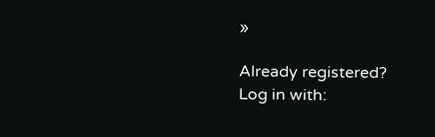»

Already registered? Log in with: